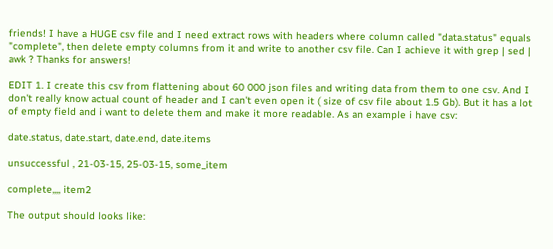friends! I have a HUGE csv file and I need extract rows with headers where column called "data.status" equals "complete", then delete empty columns from it and write to another csv file. Can I achieve it with grep | sed | awk ? Thanks for answers!

EDIT 1. I create this csv from flattening about 60 000 json files and writing data from them to one csv. And I don't really know actual count of header and I can't even open it ( size of csv file about 1.5 Gb). But it has a lot of empty field and i want to delete them and make it more readable. As an example i have csv:

date.status, date.start, date.end, date.items

unsuccessful , 21-03-15, 25-03-15, some_item

complete,,,, item2

The output should looks like: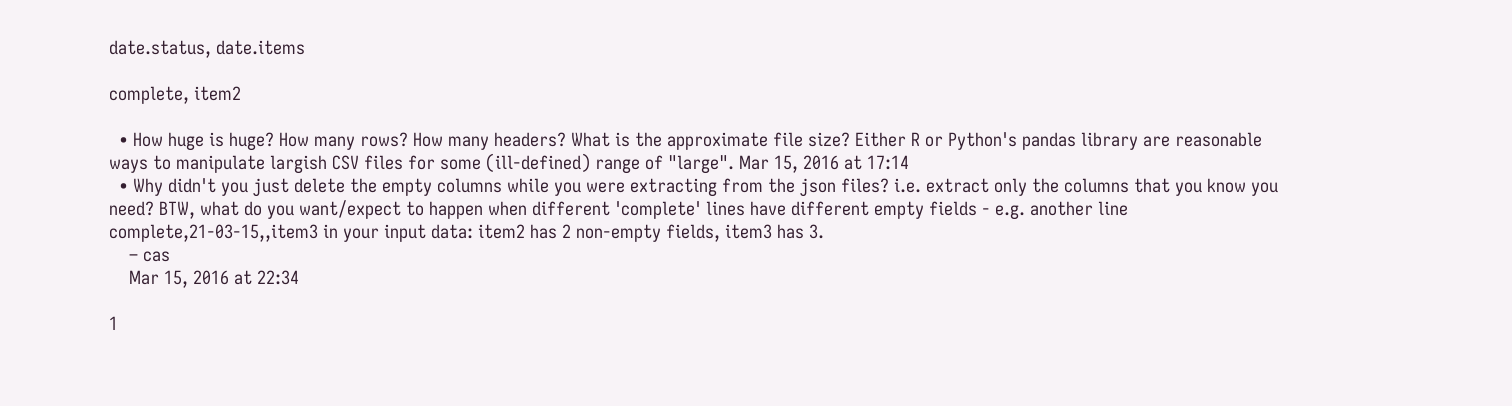date.status, date.items

complete, item2

  • How huge is huge? How many rows? How many headers? What is the approximate file size? Either R or Python's pandas library are reasonable ways to manipulate largish CSV files for some (ill-defined) range of "large". Mar 15, 2016 at 17:14
  • Why didn't you just delete the empty columns while you were extracting from the json files? i.e. extract only the columns that you know you need? BTW, what do you want/expect to happen when different 'complete' lines have different empty fields - e.g. another line complete,21-03-15,,item3 in your input data: item2 has 2 non-empty fields, item3 has 3.
    – cas
    Mar 15, 2016 at 22:34

1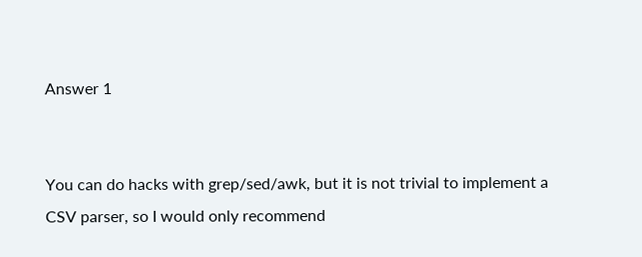Answer 1


You can do hacks with grep/sed/awk, but it is not trivial to implement a CSV parser, so I would only recommend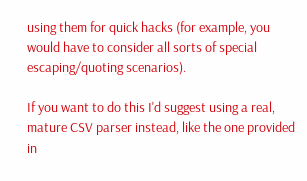using them for quick hacks (for example, you would have to consider all sorts of special escaping/quoting scenarios).

If you want to do this I'd suggest using a real, mature CSV parser instead, like the one provided in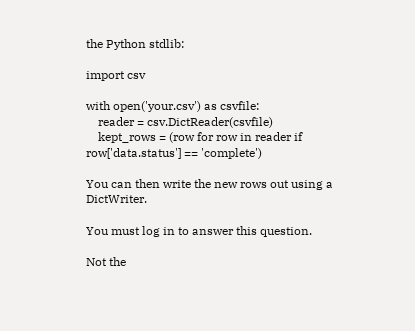the Python stdlib:

import csv

with open('your.csv') as csvfile:
    reader = csv.DictReader(csvfile)
    kept_rows = (row for row in reader if row['data.status'] == 'complete')

You can then write the new rows out using a DictWriter.

You must log in to answer this question.

Not the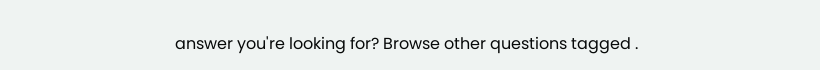answer you're looking for? Browse other questions tagged .